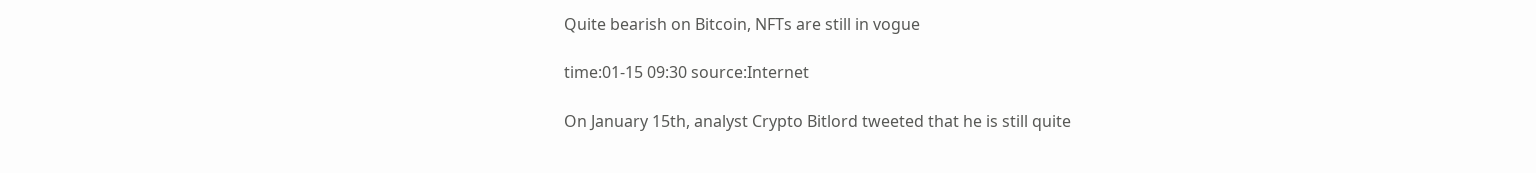Quite bearish on Bitcoin, NFTs are still in vogue

time:01-15 09:30 source:Internet

On January 15th, analyst Crypto Bitlord tweeted that he is still quite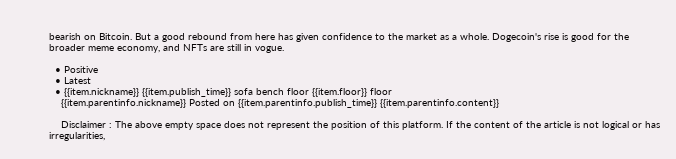bearish on Bitcoin. But a good rebound from here has given confidence to the market as a whole. Dogecoin's rise is good for the broader meme economy, and NFTs are still in vogue.

  • Positive
  • Latest
  • {{item.nickname}} {{item.publish_time}} sofa bench floor {{item.floor}} floor
    {{item.parentinfo.nickname}} Posted on {{item.parentinfo.publish_time}} {{item.parentinfo.content}}

    Disclaimer : The above empty space does not represent the position of this platform. If the content of the article is not logical or has irregularities,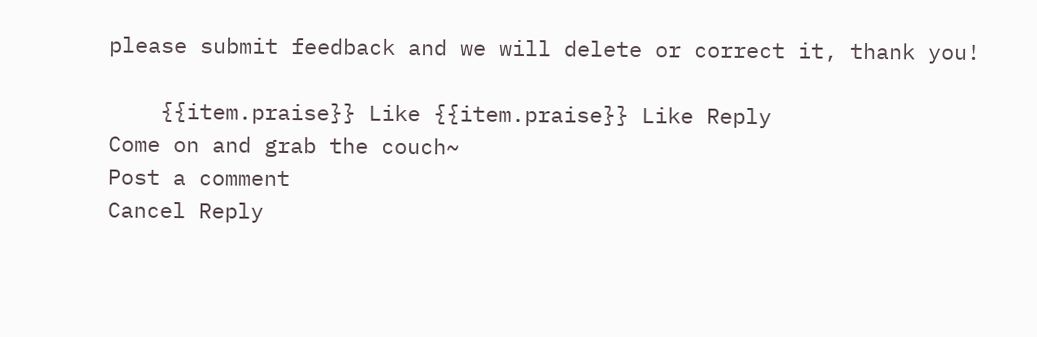please submit feedback and we will delete or correct it, thank you!

    {{item.praise}} Like {{item.praise}} Like Reply
Come on and grab the couch~
Post a comment
Cancel Reply